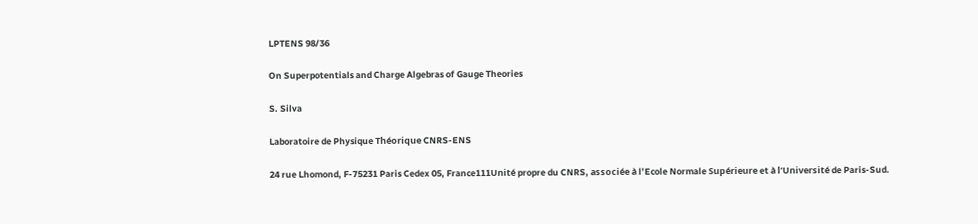LPTENS 98/36

On Superpotentials and Charge Algebras of Gauge Theories

S. Silva

Laboratoire de Physique Théorique CNRS-ENS

24 rue Lhomond, F-75231 Paris Cedex 05, France111Unité propre du CNRS, associée à l’Ecole Normale Supérieure et à l’Université de Paris-Sud.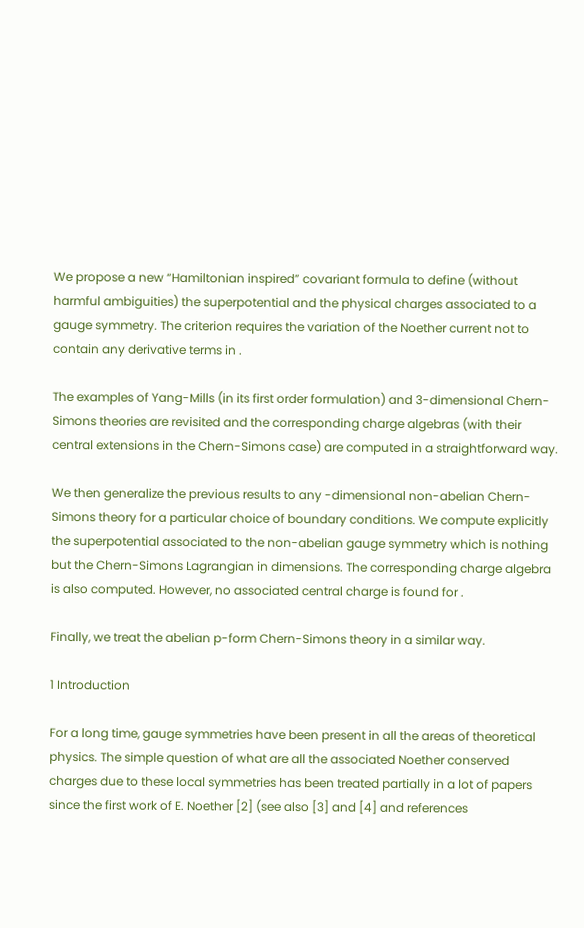We propose a new “Hamiltonian inspired” covariant formula to define (without harmful ambiguities) the superpotential and the physical charges associated to a gauge symmetry. The criterion requires the variation of the Noether current not to contain any derivative terms in .

The examples of Yang-Mills (in its first order formulation) and 3-dimensional Chern-Simons theories are revisited and the corresponding charge algebras (with their central extensions in the Chern-Simons case) are computed in a straightforward way.

We then generalize the previous results to any -dimensional non-abelian Chern-Simons theory for a particular choice of boundary conditions. We compute explicitly the superpotential associated to the non-abelian gauge symmetry which is nothing but the Chern-Simons Lagrangian in dimensions. The corresponding charge algebra is also computed. However, no associated central charge is found for .

Finally, we treat the abelian p-form Chern-Simons theory in a similar way.

1 Introduction

For a long time, gauge symmetries have been present in all the areas of theoretical physics. The simple question of what are all the associated Noether conserved charges due to these local symmetries has been treated partially in a lot of papers since the first work of E. Noether [2] (see also [3] and [4] and references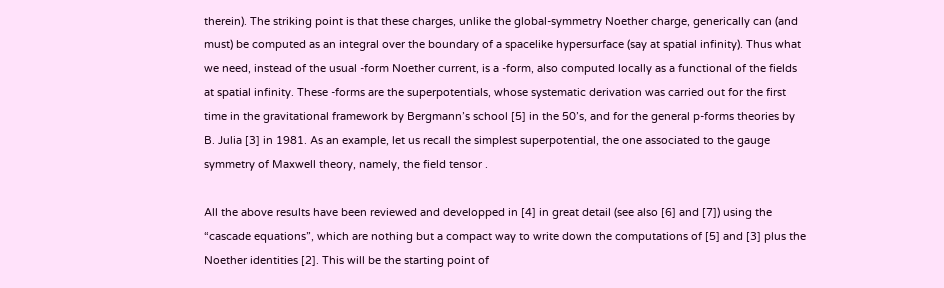therein). The striking point is that these charges, unlike the global-symmetry Noether charge, generically can (and must) be computed as an integral over the boundary of a spacelike hypersurface (say at spatial infinity). Thus what we need, instead of the usual -form Noether current, is a -form, also computed locally as a functional of the fields at spatial infinity. These -forms are the superpotentials, whose systematic derivation was carried out for the first time in the gravitational framework by Bergmann’s school [5] in the 50’s, and for the general p-forms theories by B. Julia [3] in 1981. As an example, let us recall the simplest superpotential, the one associated to the gauge symmetry of Maxwell theory, namely, the field tensor .

All the above results have been reviewed and developped in [4] in great detail (see also [6] and [7]) using the “cascade equations”, which are nothing but a compact way to write down the computations of [5] and [3] plus the Noether identities [2]. This will be the starting point of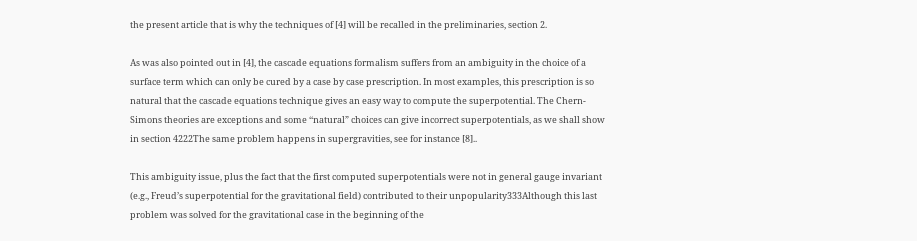the present article that is why the techniques of [4] will be recalled in the preliminaries, section 2.

As was also pointed out in [4], the cascade equations formalism suffers from an ambiguity in the choice of a surface term which can only be cured by a case by case prescription. In most examples, this prescription is so natural that the cascade equations technique gives an easy way to compute the superpotential. The Chern-Simons theories are exceptions and some ‘‘natural” choices can give incorrect superpotentials, as we shall show in section 4222The same problem happens in supergravities, see for instance [8]..

This ambiguity issue, plus the fact that the first computed superpotentials were not in general gauge invariant (e.g., Freud’s superpotential for the gravitational field) contributed to their unpopularity333Although this last problem was solved for the gravitational case in the beginning of the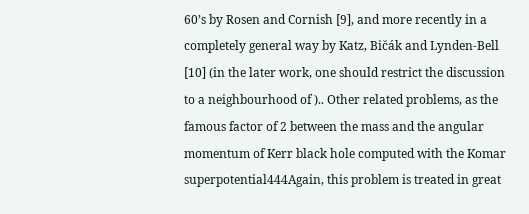60’s by Rosen and Cornish [9], and more recently in a completely general way by Katz, Bic̆ák and Lynden-Bell [10] (in the later work, one should restrict the discussion to a neighbourhood of ).. Other related problems, as the famous factor of 2 between the mass and the angular momentum of Kerr black hole computed with the Komar superpotential444Again, this problem is treated in great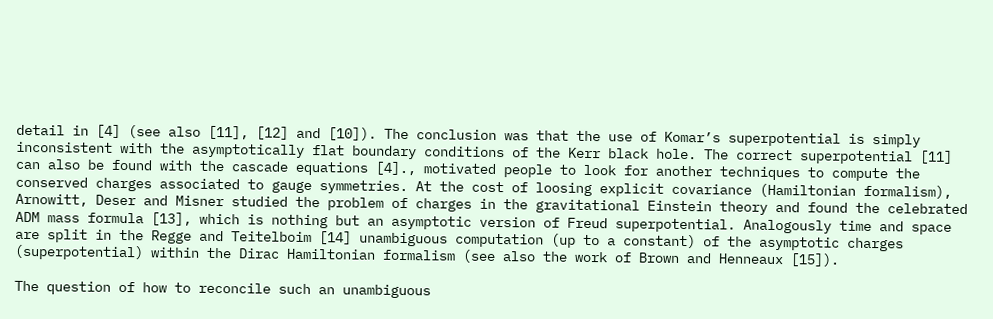detail in [4] (see also [11], [12] and [10]). The conclusion was that the use of Komar’s superpotential is simply inconsistent with the asymptotically flat boundary conditions of the Kerr black hole. The correct superpotential [11] can also be found with the cascade equations [4]., motivated people to look for another techniques to compute the conserved charges associated to gauge symmetries. At the cost of loosing explicit covariance (Hamiltonian formalism), Arnowitt, Deser and Misner studied the problem of charges in the gravitational Einstein theory and found the celebrated ADM mass formula [13], which is nothing but an asymptotic version of Freud superpotential. Analogously time and space are split in the Regge and Teitelboim [14] unambiguous computation (up to a constant) of the asymptotic charges (superpotential) within the Dirac Hamiltonian formalism (see also the work of Brown and Henneaux [15]).

The question of how to reconcile such an unambiguous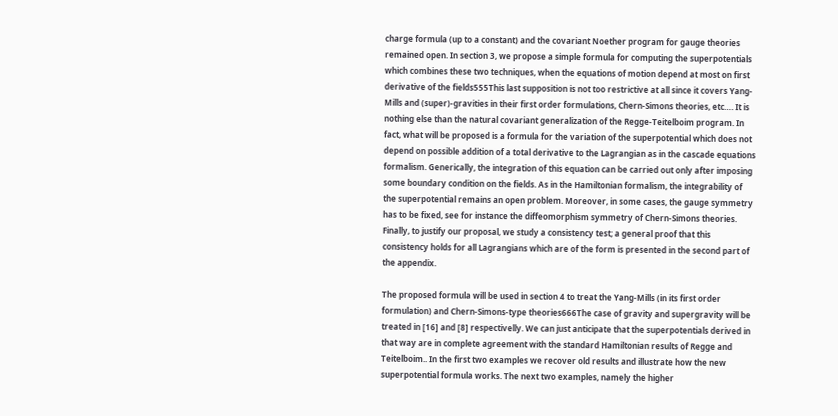charge formula (up to a constant) and the covariant Noether program for gauge theories remained open. In section 3, we propose a simple formula for computing the superpotentials which combines these two techniques, when the equations of motion depend at most on first derivative of the fields555This last supposition is not too restrictive at all since it covers Yang-Mills and (super)-gravities in their first order formulations, Chern-Simons theories, etc…. It is nothing else than the natural covariant generalization of the Regge-Teitelboim program. In fact, what will be proposed is a formula for the variation of the superpotential which does not depend on possible addition of a total derivative to the Lagrangian as in the cascade equations formalism. Generically, the integration of this equation can be carried out only after imposing some boundary condition on the fields. As in the Hamiltonian formalism, the integrability of the superpotential remains an open problem. Moreover, in some cases, the gauge symmetry has to be fixed, see for instance the diffeomorphism symmetry of Chern-Simons theories. Finally, to justify our proposal, we study a consistency test; a general proof that this consistency holds for all Lagrangians which are of the form is presented in the second part of the appendix.

The proposed formula will be used in section 4 to treat the Yang-Mills (in its first order formulation) and Chern-Simons-type theories666The case of gravity and supergravity will be treated in [16] and [8] respectivelly. We can just anticipate that the superpotentials derived in that way are in complete agreement with the standard Hamiltonian results of Regge and Teitelboim.. In the first two examples we recover old results and illustrate how the new superpotential formula works. The next two examples, namely the higher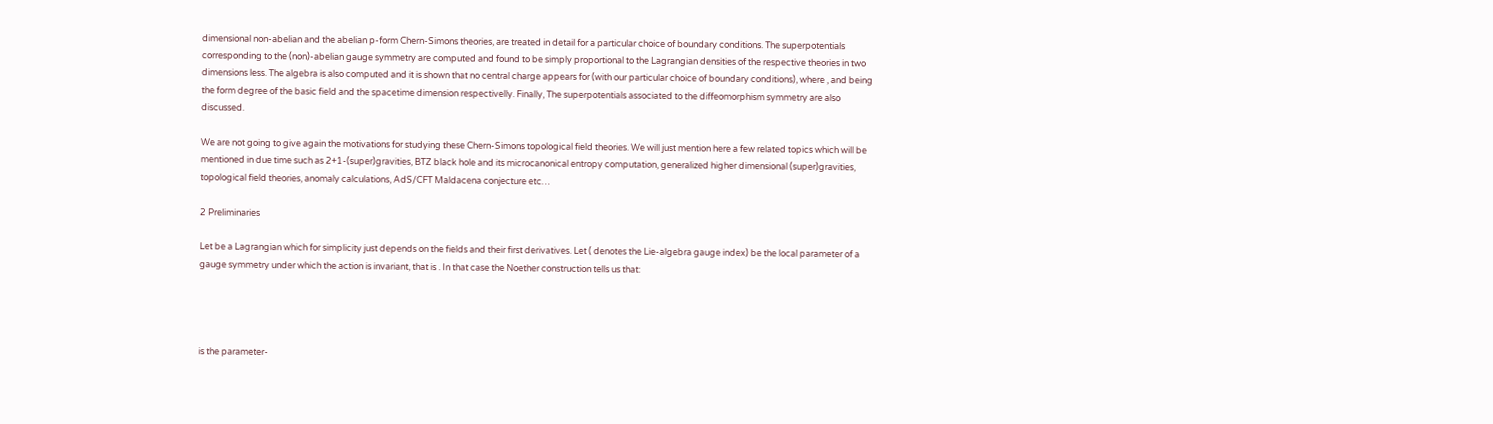dimensional non-abelian and the abelian p-form Chern-Simons theories, are treated in detail for a particular choice of boundary conditions. The superpotentials corresponding to the (non)-abelian gauge symmetry are computed and found to be simply proportional to the Lagrangian densities of the respective theories in two dimensions less. The algebra is also computed and it is shown that no central charge appears for (with our particular choice of boundary conditions), where , and being the form degree of the basic field and the spacetime dimension respectivelly. Finally, The superpotentials associated to the diffeomorphism symmetry are also discussed.

We are not going to give again the motivations for studying these Chern-Simons topological field theories. We will just mention here a few related topics which will be mentioned in due time such as 2+1-(super)gravities, BTZ black hole and its microcanonical entropy computation, generalized higher dimensional (super)gravities, topological field theories, anomaly calculations, AdS/CFT Maldacena conjecture etc…

2 Preliminaries

Let be a Lagrangian which for simplicity just depends on the fields and their first derivatives. Let ( denotes the Lie-algebra gauge index) be the local parameter of a gauge symmetry under which the action is invariant, that is . In that case the Noether construction tells us that:




is the parameter-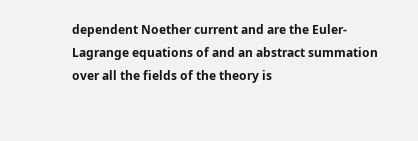dependent Noether current and are the Euler-Lagrange equations of and an abstract summation over all the fields of the theory is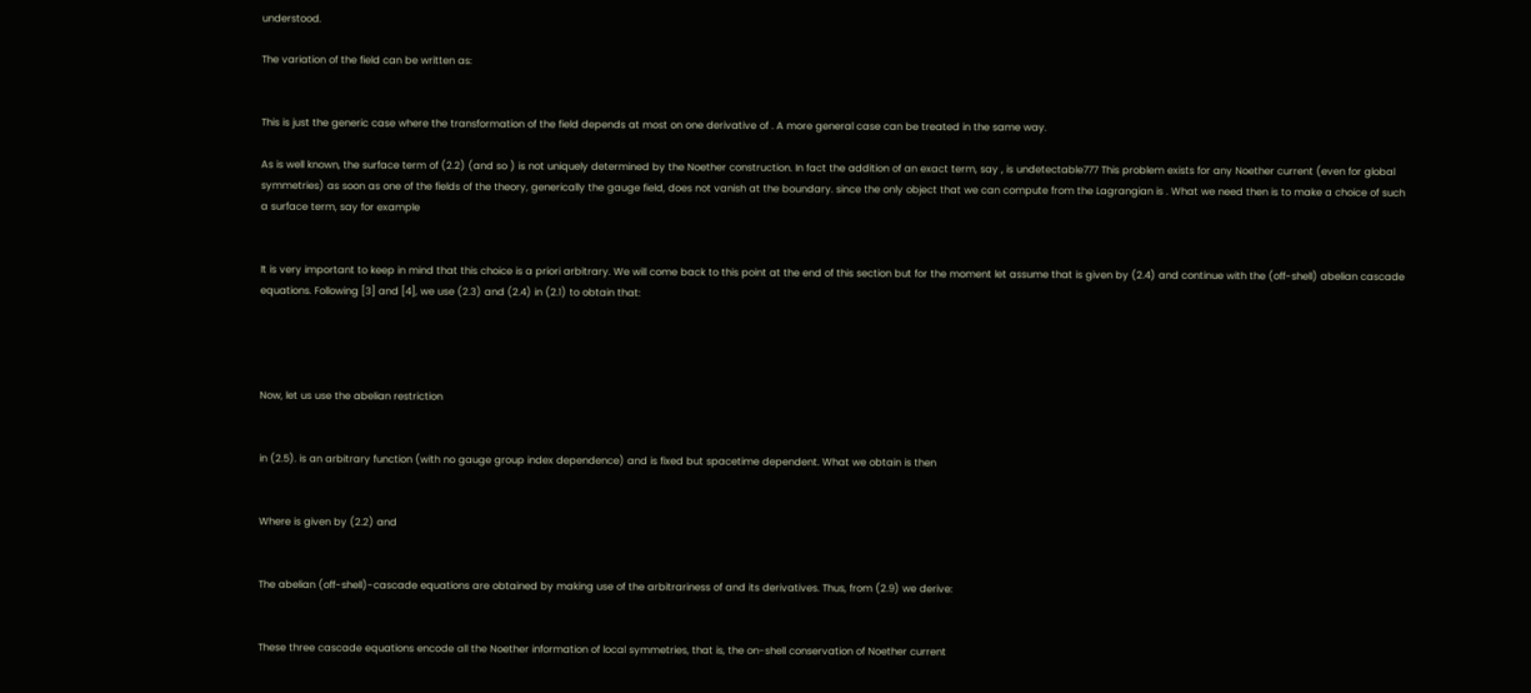understood.

The variation of the field can be written as:


This is just the generic case where the transformation of the field depends at most on one derivative of . A more general case can be treated in the same way.

As is well known, the surface term of (2.2) (and so ) is not uniquely determined by the Noether construction. In fact the addition of an exact term, say , is undetectable777 This problem exists for any Noether current (even for global symmetries) as soon as one of the fields of the theory, generically the gauge field, does not vanish at the boundary. since the only object that we can compute from the Lagrangian is . What we need then is to make a choice of such a surface term, say for example


It is very important to keep in mind that this choice is a priori arbitrary. We will come back to this point at the end of this section but for the moment let assume that is given by (2.4) and continue with the (off-shell) abelian cascade equations. Following [3] and [4], we use (2.3) and (2.4) in (2.1) to obtain that:




Now, let us use the abelian restriction


in (2.5). is an arbitrary function (with no gauge group index dependence) and is fixed but spacetime dependent. What we obtain is then


Where is given by (2.2) and


The abelian (off-shell)-cascade equations are obtained by making use of the arbitrariness of and its derivatives. Thus, from (2.9) we derive:


These three cascade equations encode all the Noether information of local symmetries, that is, the on-shell conservation of Noether current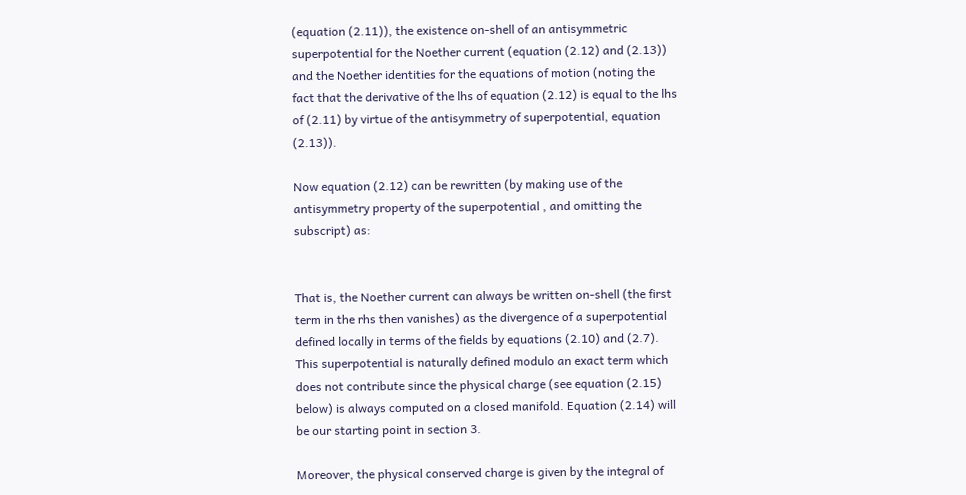(equation (2.11)), the existence on-shell of an antisymmetric superpotential for the Noether current (equation (2.12) and (2.13)) and the Noether identities for the equations of motion (noting the fact that the derivative of the lhs of equation (2.12) is equal to the lhs of (2.11) by virtue of the antisymmetry of superpotential, equation (2.13)).

Now equation (2.12) can be rewritten (by making use of the antisymmetry property of the superpotential , and omitting the subscript) as:


That is, the Noether current can always be written on-shell (the first term in the rhs then vanishes) as the divergence of a superpotential defined locally in terms of the fields by equations (2.10) and (2.7). This superpotential is naturally defined modulo an exact term which does not contribute since the physical charge (see equation (2.15) below) is always computed on a closed manifold. Equation (2.14) will be our starting point in section 3.

Moreover, the physical conserved charge is given by the integral of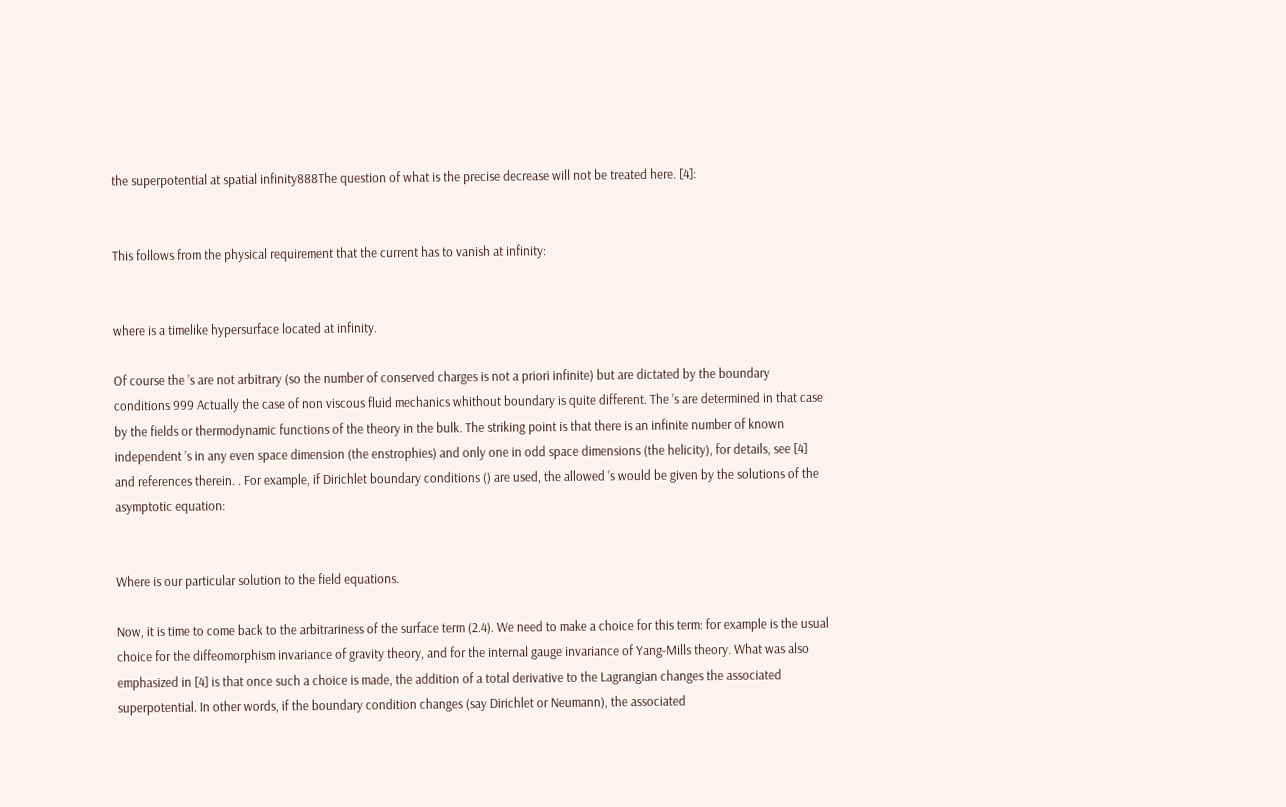the superpotential at spatial infinity888The question of what is the precise decrease will not be treated here. [4]:


This follows from the physical requirement that the current has to vanish at infinity:


where is a timelike hypersurface located at infinity.

Of course the ’s are not arbitrary (so the number of conserved charges is not a priori infinite) but are dictated by the boundary conditions 999 Actually the case of non viscous fluid mechanics whithout boundary is quite different. The ’s are determined in that case by the fields or thermodynamic functions of the theory in the bulk. The striking point is that there is an infinite number of known independent ’s in any even space dimension (the enstrophies) and only one in odd space dimensions (the helicity), for details, see [4] and references therein. . For example, if Dirichlet boundary conditions () are used, the allowed ’s would be given by the solutions of the asymptotic equation:


Where is our particular solution to the field equations.

Now, it is time to come back to the arbitrariness of the surface term (2.4). We need to make a choice for this term: for example is the usual choice for the diffeomorphism invariance of gravity theory, and for the internal gauge invariance of Yang-Mills theory. What was also emphasized in [4] is that once such a choice is made, the addition of a total derivative to the Lagrangian changes the associated superpotential. In other words, if the boundary condition changes (say Dirichlet or Neumann), the associated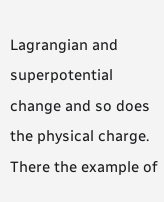Lagrangian and superpotential change and so does the physical charge. There the example of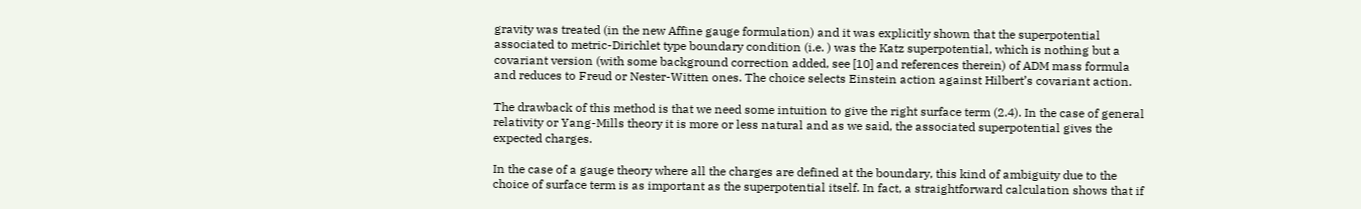gravity was treated (in the new Affine gauge formulation) and it was explicitly shown that the superpotential associated to metric-Dirichlet type boundary condition (i.e. ) was the Katz superpotential, which is nothing but a covariant version (with some background correction added, see [10] and references therein) of ADM mass formula and reduces to Freud or Nester-Witten ones. The choice selects Einstein action against Hilbert’s covariant action.

The drawback of this method is that we need some intuition to give the right surface term (2.4). In the case of general relativity or Yang-Mills theory it is more or less natural and as we said, the associated superpotential gives the expected charges.

In the case of a gauge theory where all the charges are defined at the boundary, this kind of ambiguity due to the choice of surface term is as important as the superpotential itself. In fact, a straightforward calculation shows that if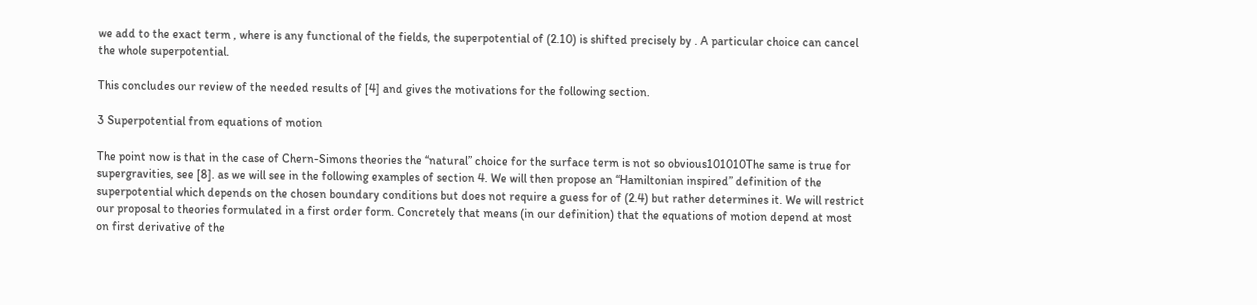we add to the exact term , where is any functional of the fields, the superpotential of (2.10) is shifted precisely by . A particular choice can cancel the whole superpotential.

This concludes our review of the needed results of [4] and gives the motivations for the following section.

3 Superpotential from equations of motion

The point now is that in the case of Chern-Simons theories the ‘‘natural” choice for the surface term is not so obvious101010The same is true for supergravities, see [8]. as we will see in the following examples of section 4. We will then propose an “Hamiltonian inspired” definition of the superpotential which depends on the chosen boundary conditions but does not require a guess for of (2.4) but rather determines it. We will restrict our proposal to theories formulated in a first order form. Concretely that means (in our definition) that the equations of motion depend at most on first derivative of the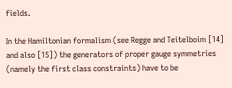fields.

In the Hamiltonian formalism (see Regge and Teitelboim [14] and also [15]) the generators of proper gauge symmetries (namely the first class constraints) have to be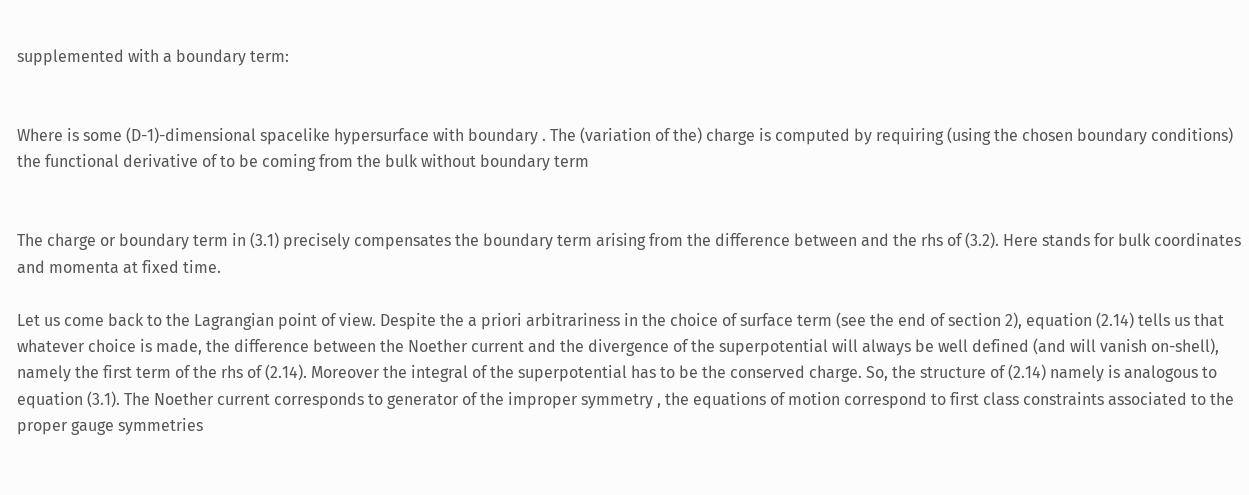supplemented with a boundary term:


Where is some (D-1)-dimensional spacelike hypersurface with boundary . The (variation of the) charge is computed by requiring (using the chosen boundary conditions) the functional derivative of to be coming from the bulk without boundary term


The charge or boundary term in (3.1) precisely compensates the boundary term arising from the difference between and the rhs of (3.2). Here stands for bulk coordinates and momenta at fixed time.

Let us come back to the Lagrangian point of view. Despite the a priori arbitrariness in the choice of surface term (see the end of section 2), equation (2.14) tells us that whatever choice is made, the difference between the Noether current and the divergence of the superpotential will always be well defined (and will vanish on-shell), namely the first term of the rhs of (2.14). Moreover the integral of the superpotential has to be the conserved charge. So, the structure of (2.14) namely is analogous to equation (3.1). The Noether current corresponds to generator of the improper symmetry , the equations of motion correspond to first class constraints associated to the proper gauge symmetries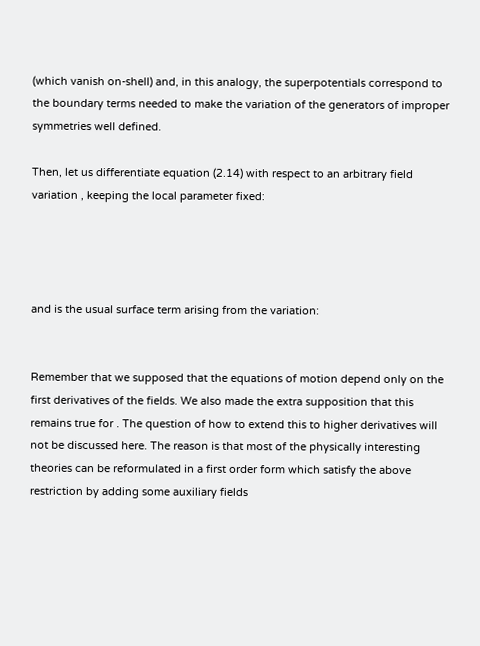(which vanish on-shell) and, in this analogy, the superpotentials correspond to the boundary terms needed to make the variation of the generators of improper symmetries well defined.

Then, let us differentiate equation (2.14) with respect to an arbitrary field variation , keeping the local parameter fixed:




and is the usual surface term arising from the variation:


Remember that we supposed that the equations of motion depend only on the first derivatives of the fields. We also made the extra supposition that this remains true for . The question of how to extend this to higher derivatives will not be discussed here. The reason is that most of the physically interesting theories can be reformulated in a first order form which satisfy the above restriction by adding some auxiliary fields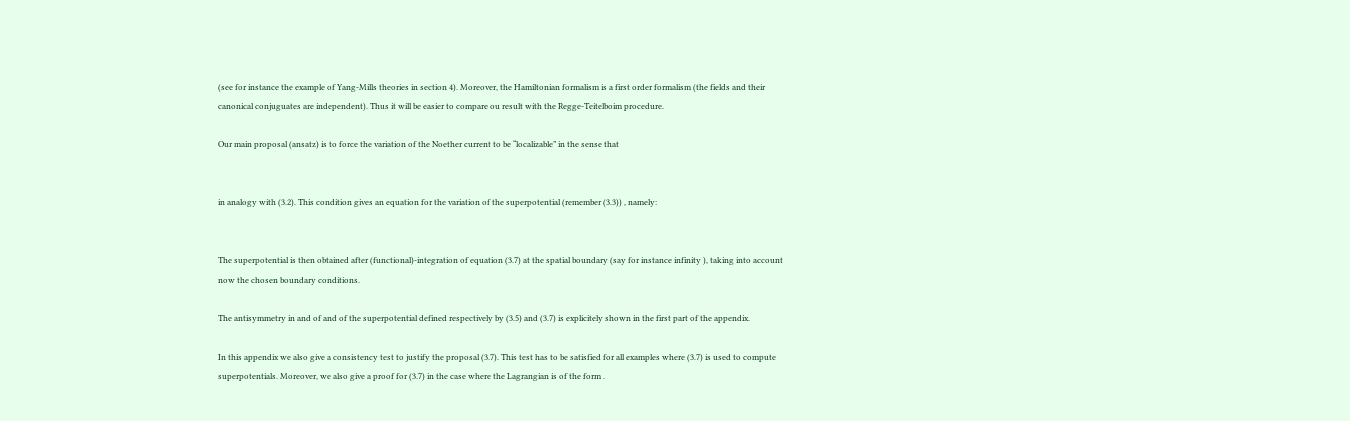(see for instance the example of Yang-Mills theories in section 4). Moreover, the Hamiltonian formalism is a first order formalism (the fields and their canonical conjuguates are independent). Thus it will be easier to compare ou result with the Regge-Teitelboim procedure.

Our main proposal (ansatz) is to force the variation of the Noether current to be “localizable” in the sense that


in analogy with (3.2). This condition gives an equation for the variation of the superpotential (remember (3.3)) , namely:


The superpotential is then obtained after (functional)-integration of equation (3.7) at the spatial boundary (say for instance infinity ), taking into account now the chosen boundary conditions.

The antisymmetry in and of and of the superpotential defined respectively by (3.5) and (3.7) is explicitely shown in the first part of the appendix.

In this appendix we also give a consistency test to justify the proposal (3.7). This test has to be satisfied for all examples where (3.7) is used to compute superpotentials. Moreover, we also give a proof for (3.7) in the case where the Lagrangian is of the form .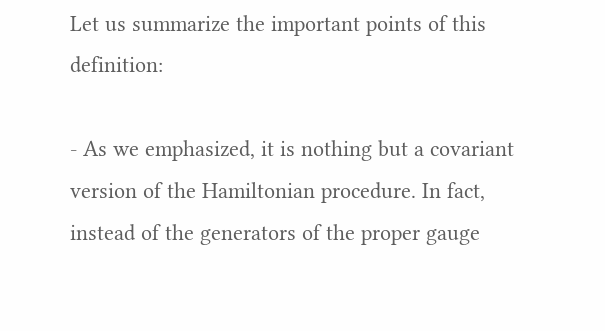Let us summarize the important points of this definition:

- As we emphasized, it is nothing but a covariant version of the Hamiltonian procedure. In fact, instead of the generators of the proper gauge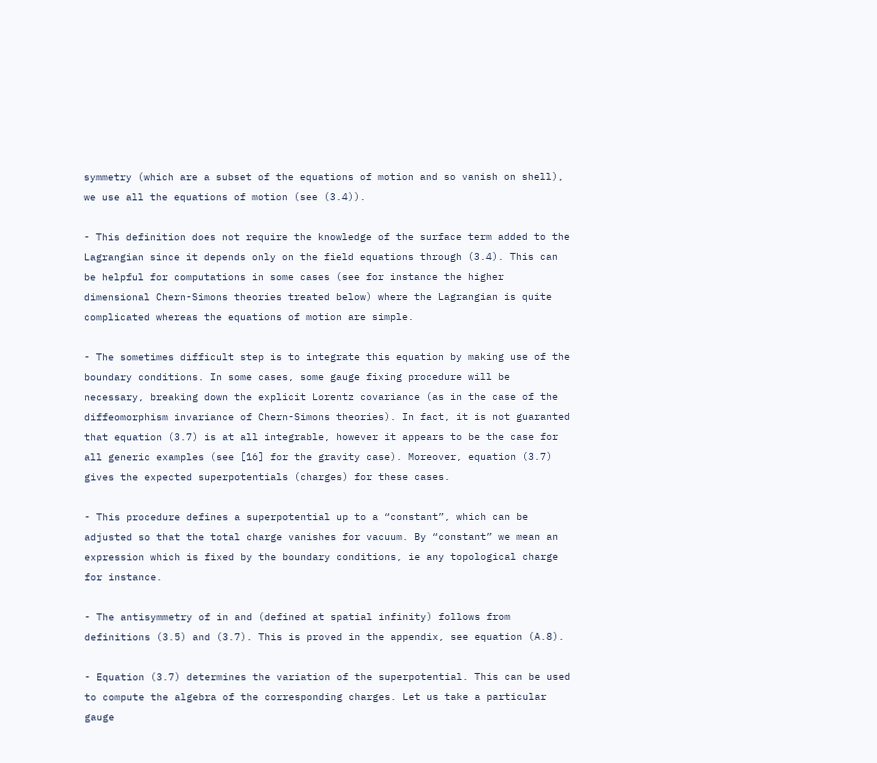symmetry (which are a subset of the equations of motion and so vanish on shell), we use all the equations of motion (see (3.4)).

- This definition does not require the knowledge of the surface term added to the Lagrangian since it depends only on the field equations through (3.4). This can be helpful for computations in some cases (see for instance the higher dimensional Chern-Simons theories treated below) where the Lagrangian is quite complicated whereas the equations of motion are simple.

- The sometimes difficult step is to integrate this equation by making use of the boundary conditions. In some cases, some gauge fixing procedure will be necessary, breaking down the explicit Lorentz covariance (as in the case of the diffeomorphism invariance of Chern-Simons theories). In fact, it is not guaranted that equation (3.7) is at all integrable, however it appears to be the case for all generic examples (see [16] for the gravity case). Moreover, equation (3.7) gives the expected superpotentials (charges) for these cases.

- This procedure defines a superpotential up to a “constant”, which can be adjusted so that the total charge vanishes for vacuum. By “constant” we mean an expression which is fixed by the boundary conditions, ie any topological charge for instance.

- The antisymmetry of in and (defined at spatial infinity) follows from definitions (3.5) and (3.7). This is proved in the appendix, see equation (A.8).

- Equation (3.7) determines the variation of the superpotential. This can be used to compute the algebra of the corresponding charges. Let us take a particular gauge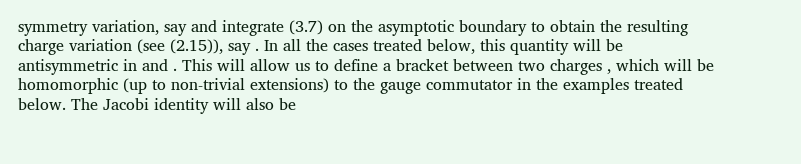symmetry variation, say and integrate (3.7) on the asymptotic boundary to obtain the resulting charge variation (see (2.15)), say . In all the cases treated below, this quantity will be antisymmetric in and . This will allow us to define a bracket between two charges , which will be homomorphic (up to non-trivial extensions) to the gauge commutator in the examples treated below. The Jacobi identity will also be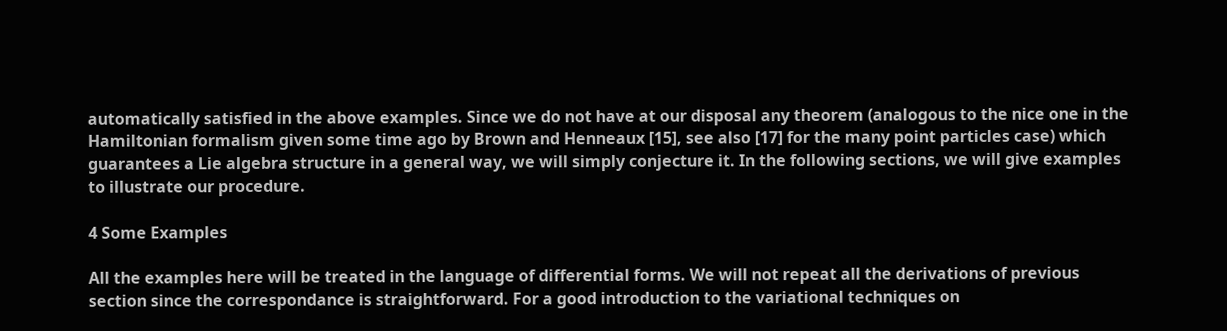automatically satisfied in the above examples. Since we do not have at our disposal any theorem (analogous to the nice one in the Hamiltonian formalism given some time ago by Brown and Henneaux [15], see also [17] for the many point particles case) which guarantees a Lie algebra structure in a general way, we will simply conjecture it. In the following sections, we will give examples to illustrate our procedure.

4 Some Examples

All the examples here will be treated in the language of differential forms. We will not repeat all the derivations of previous section since the correspondance is straightforward. For a good introduction to the variational techniques on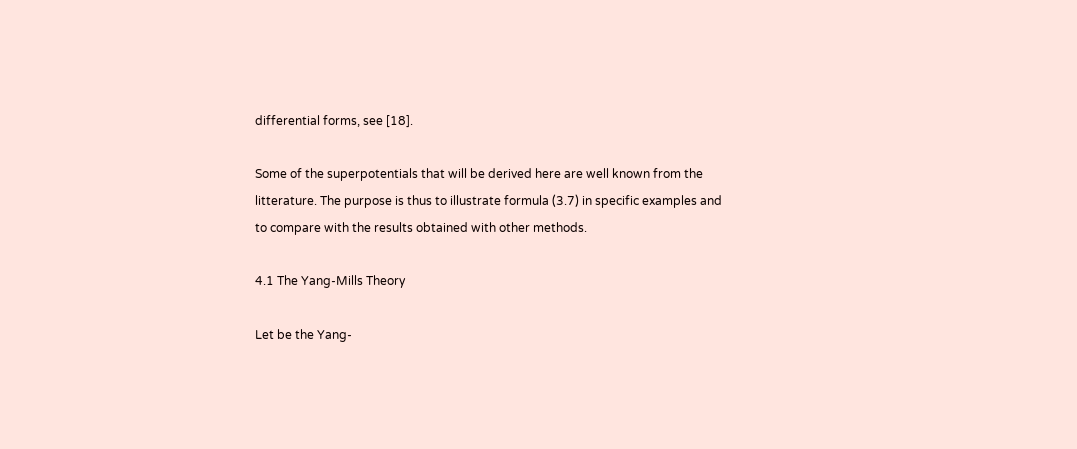differential forms, see [18].

Some of the superpotentials that will be derived here are well known from the litterature. The purpose is thus to illustrate formula (3.7) in specific examples and to compare with the results obtained with other methods.

4.1 The Yang-Mills Theory

Let be the Yang-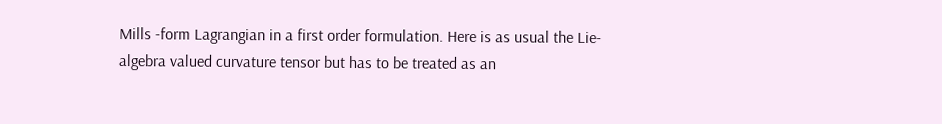Mills -form Lagrangian in a first order formulation. Here is as usual the Lie-algebra valued curvature tensor but has to be treated as an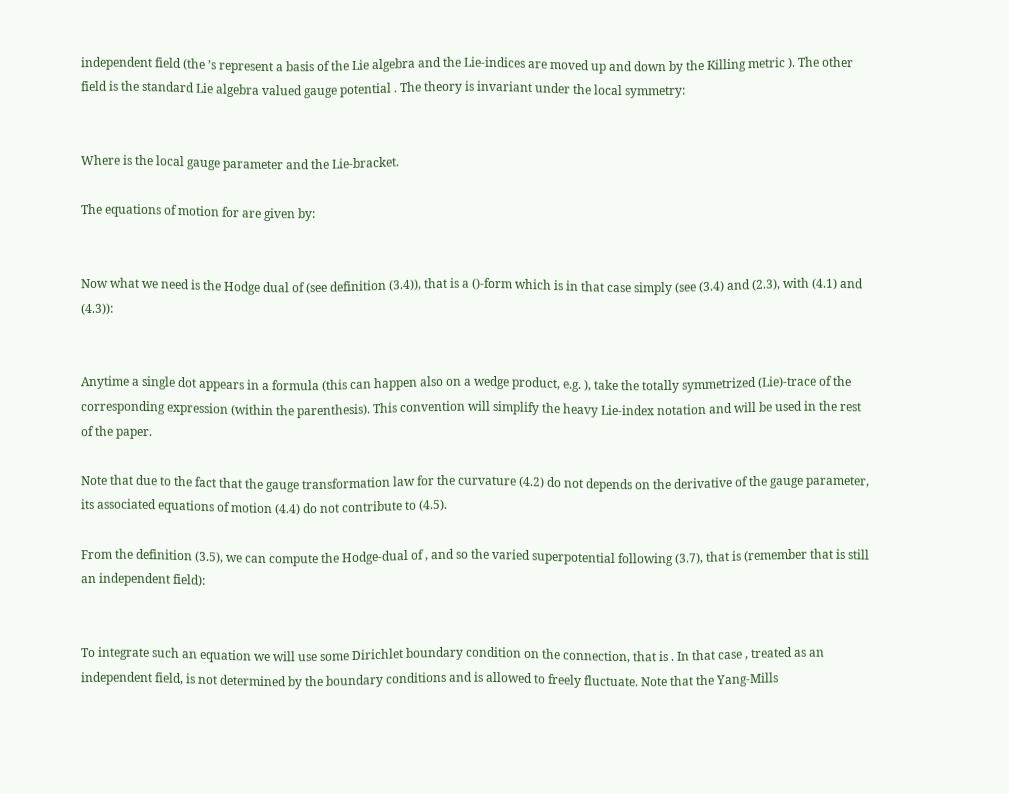independent field (the ’s represent a basis of the Lie algebra and the Lie-indices are moved up and down by the Killing metric ). The other field is the standard Lie algebra valued gauge potential . The theory is invariant under the local symmetry:


Where is the local gauge parameter and the Lie-bracket.

The equations of motion for are given by:


Now what we need is the Hodge dual of (see definition (3.4)), that is a ()-form which is in that case simply (see (3.4) and (2.3), with (4.1) and (4.3)):


Anytime a single dot appears in a formula (this can happen also on a wedge product, e.g. ), take the totally symmetrized (Lie)-trace of the corresponding expression (within the parenthesis). This convention will simplify the heavy Lie-index notation and will be used in the rest of the paper.

Note that due to the fact that the gauge transformation law for the curvature (4.2) do not depends on the derivative of the gauge parameter, its associated equations of motion (4.4) do not contribute to (4.5).

From the definition (3.5), we can compute the Hodge-dual of , and so the varied superpotential following (3.7), that is (remember that is still an independent field):


To integrate such an equation we will use some Dirichlet boundary condition on the connection, that is . In that case , treated as an independent field, is not determined by the boundary conditions and is allowed to freely fluctuate. Note that the Yang-Mills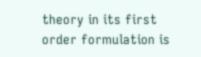theory in its first order formulation is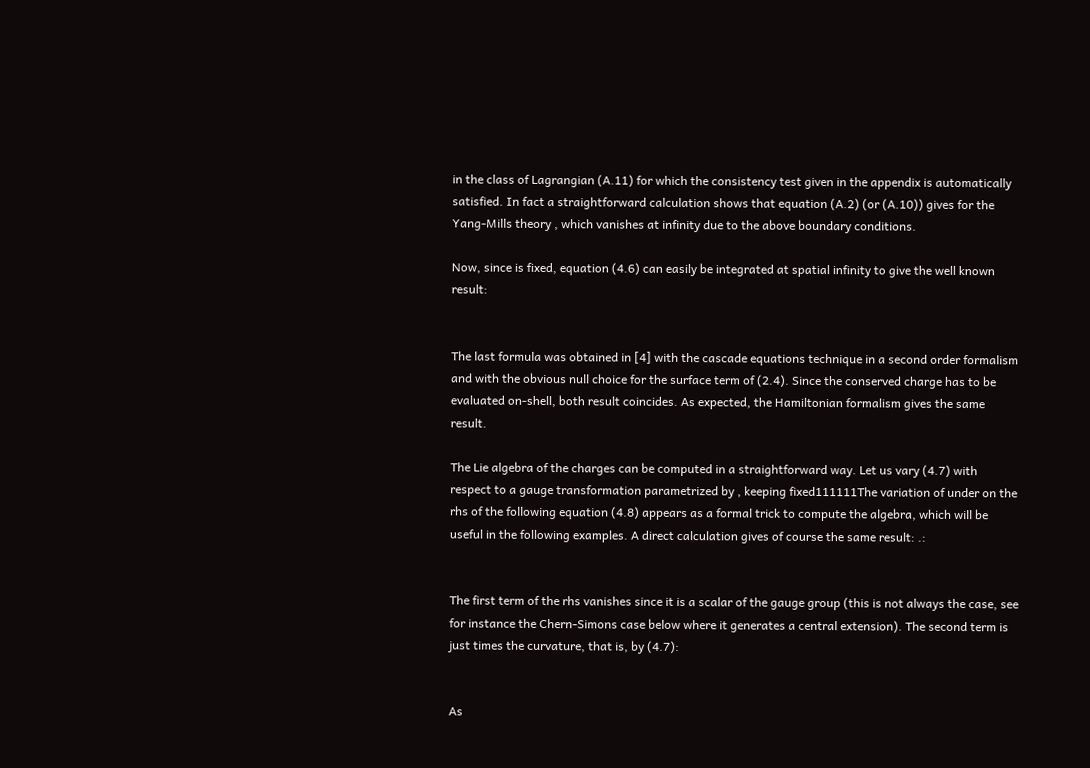in the class of Lagrangian (A.11) for which the consistency test given in the appendix is automatically satisfied. In fact a straightforward calculation shows that equation (A.2) (or (A.10)) gives for the Yang-Mills theory , which vanishes at infinity due to the above boundary conditions.

Now, since is fixed, equation (4.6) can easily be integrated at spatial infinity to give the well known result:


The last formula was obtained in [4] with the cascade equations technique in a second order formalism and with the obvious null choice for the surface term of (2.4). Since the conserved charge has to be evaluated on-shell, both result coincides. As expected, the Hamiltonian formalism gives the same result.

The Lie algebra of the charges can be computed in a straightforward way. Let us vary (4.7) with respect to a gauge transformation parametrized by , keeping fixed111111The variation of under on the rhs of the following equation (4.8) appears as a formal trick to compute the algebra, which will be useful in the following examples. A direct calculation gives of course the same result: .:


The first term of the rhs vanishes since it is a scalar of the gauge group (this is not always the case, see for instance the Chern-Simons case below where it generates a central extension). The second term is just times the curvature, that is, by (4.7):


As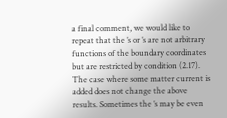a final comment, we would like to repeat that the ’s or ’s are not arbitrary functions of the boundary coordinates but are restricted by condition (2.17). The case where some matter current is added does not change the above results. Sometimes the ’s may be even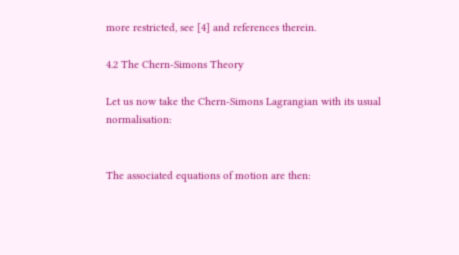more restricted, see [4] and references therein.

4.2 The Chern-Simons Theory

Let us now take the Chern-Simons Lagrangian with its usual normalisation:


The associated equations of motion are then: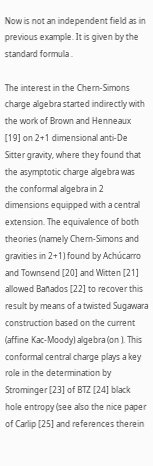Now is not an independent field as in previous example. It is given by the standard formula .

The interest in the Chern-Simons charge algebra started indirectly with the work of Brown and Henneaux [19] on 2+1 dimensional anti-De Sitter gravity, where they found that the asymptotic charge algebra was the conformal algebra in 2 dimensions equipped with a central extension. The equivalence of both theories (namely Chern-Simons and gravities in 2+1) found by Achúcarro and Townsend [20] and Witten [21] allowed Bañados [22] to recover this result by means of a twisted Sugawara construction based on the current (affine Kac-Moody) algebra (on ). This conformal central charge plays a key role in the determination by Strominger [23] of BTZ [24] black hole entropy (see also the nice paper of Carlip [25] and references therein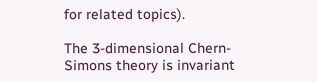for related topics).

The 3-dimensional Chern-Simons theory is invariant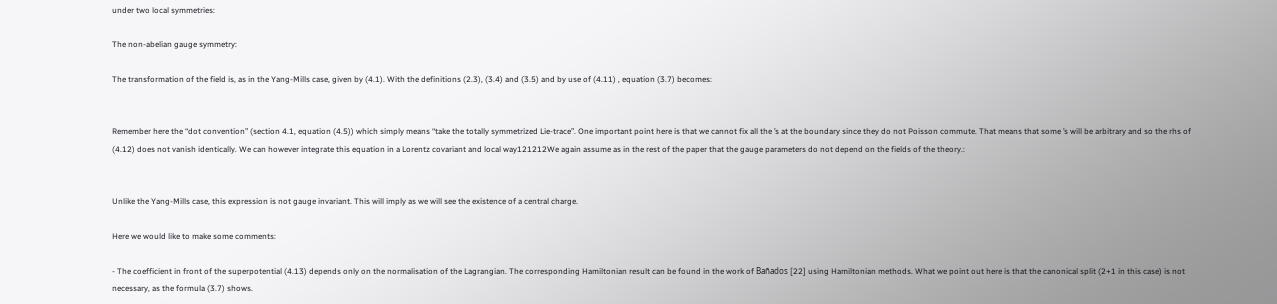under two local symmetries:

The non-abelian gauge symmetry:

The transformation of the field is, as in the Yang-Mills case, given by (4.1). With the definitions (2.3), (3.4) and (3.5) and by use of (4.11) , equation (3.7) becomes:


Remember here the “dot convention” (section 4.1, equation (4.5)) which simply means “take the totally symmetrized Lie-trace”. One important point here is that we cannot fix all the ’s at the boundary since they do not Poisson commute. That means that some ’s will be arbitrary and so the rhs of (4.12) does not vanish identically. We can however integrate this equation in a Lorentz covariant and local way121212We again assume as in the rest of the paper that the gauge parameters do not depend on the fields of the theory.:


Unlike the Yang-Mills case, this expression is not gauge invariant. This will imply as we will see the existence of a central charge.

Here we would like to make some comments:

- The coefficient in front of the superpotential (4.13) depends only on the normalisation of the Lagrangian. The corresponding Hamiltonian result can be found in the work of Bañados [22] using Hamiltonian methods. What we point out here is that the canonical split (2+1 in this case) is not necessary, as the formula (3.7) shows.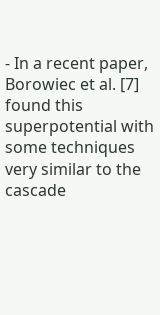- In a recent paper, Borowiec et al. [7] found this superpotential with some techniques very similar to the cascade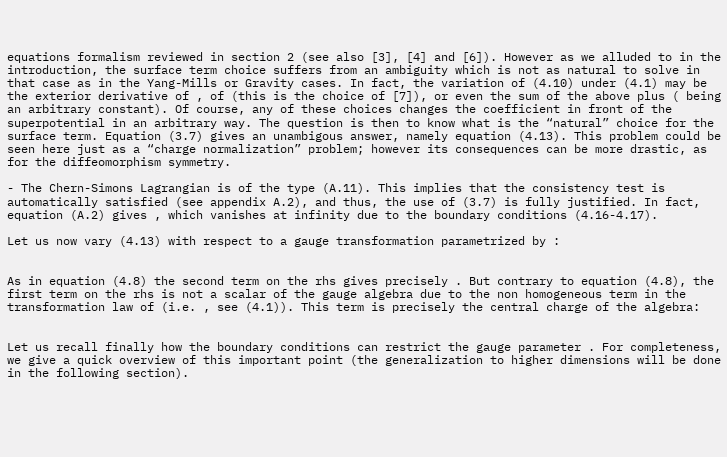equations formalism reviewed in section 2 (see also [3], [4] and [6]). However as we alluded to in the introduction, the surface term choice suffers from an ambiguity which is not as natural to solve in that case as in the Yang-Mills or Gravity cases. In fact, the variation of (4.10) under (4.1) may be the exterior derivative of , of (this is the choice of [7]), or even the sum of the above plus ( being an arbitrary constant). Of course, any of these choices changes the coefficient in front of the superpotential in an arbitrary way. The question is then to know what is the “natural” choice for the surface term. Equation (3.7) gives an unambigous answer, namely equation (4.13). This problem could be seen here just as a “charge normalization” problem; however its consequences can be more drastic, as for the diffeomorphism symmetry.

- The Chern-Simons Lagrangian is of the type (A.11). This implies that the consistency test is automatically satisfied (see appendix A.2), and thus, the use of (3.7) is fully justified. In fact, equation (A.2) gives , which vanishes at infinity due to the boundary conditions (4.16-4.17).

Let us now vary (4.13) with respect to a gauge transformation parametrized by :


As in equation (4.8) the second term on the rhs gives precisely . But contrary to equation (4.8), the first term on the rhs is not a scalar of the gauge algebra due to the non homogeneous term in the transformation law of (i.e. , see (4.1)). This term is precisely the central charge of the algebra:


Let us recall finally how the boundary conditions can restrict the gauge parameter . For completeness, we give a quick overview of this important point (the generalization to higher dimensions will be done in the following section).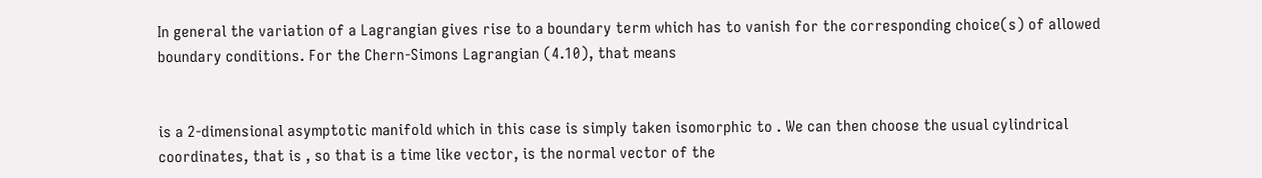In general the variation of a Lagrangian gives rise to a boundary term which has to vanish for the corresponding choice(s) of allowed boundary conditions. For the Chern-Simons Lagrangian (4.10), that means


is a 2-dimensional asymptotic manifold which in this case is simply taken isomorphic to . We can then choose the usual cylindrical coordinates, that is , so that is a time like vector, is the normal vector of the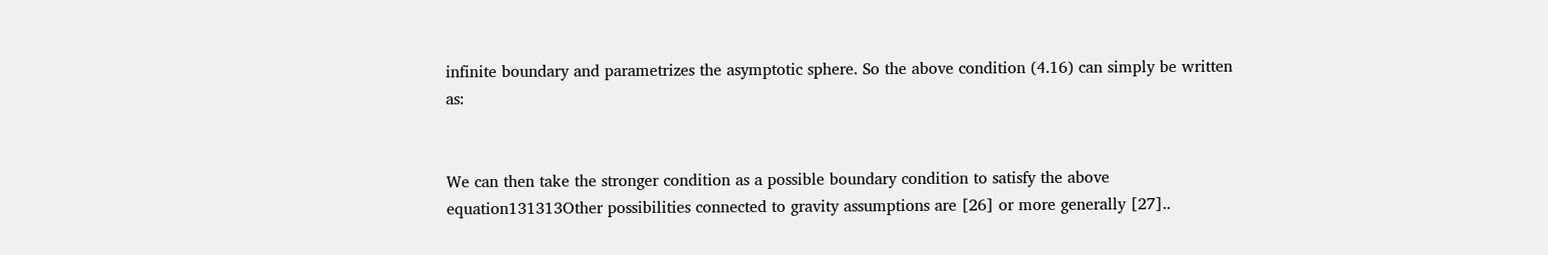infinite boundary and parametrizes the asymptotic sphere. So the above condition (4.16) can simply be written as:


We can then take the stronger condition as a possible boundary condition to satisfy the above equation131313Other possibilities connected to gravity assumptions are [26] or more generally [27]..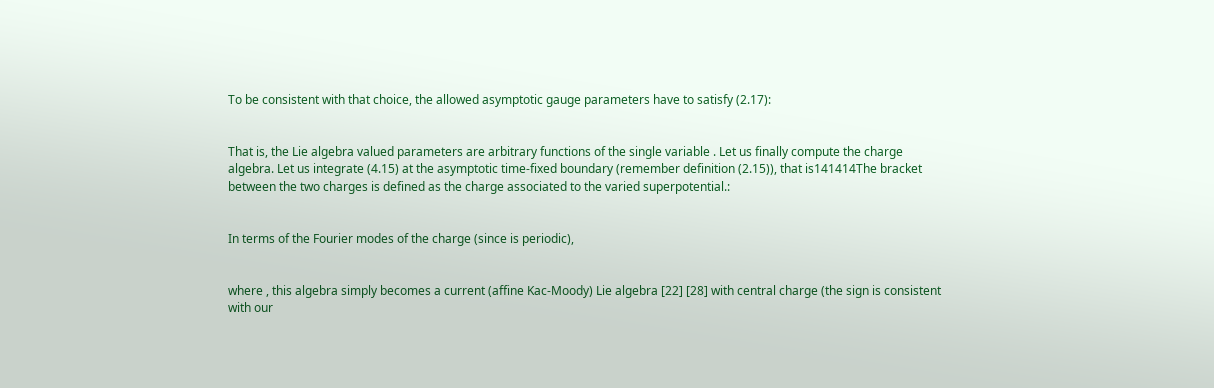To be consistent with that choice, the allowed asymptotic gauge parameters have to satisfy (2.17):


That is, the Lie algebra valued parameters are arbitrary functions of the single variable . Let us finally compute the charge algebra. Let us integrate (4.15) at the asymptotic time-fixed boundary (remember definition (2.15)), that is141414The bracket between the two charges is defined as the charge associated to the varied superpotential.:


In terms of the Fourier modes of the charge (since is periodic),


where , this algebra simply becomes a current (affine Kac-Moody) Lie algebra [22] [28] with central charge (the sign is consistent with our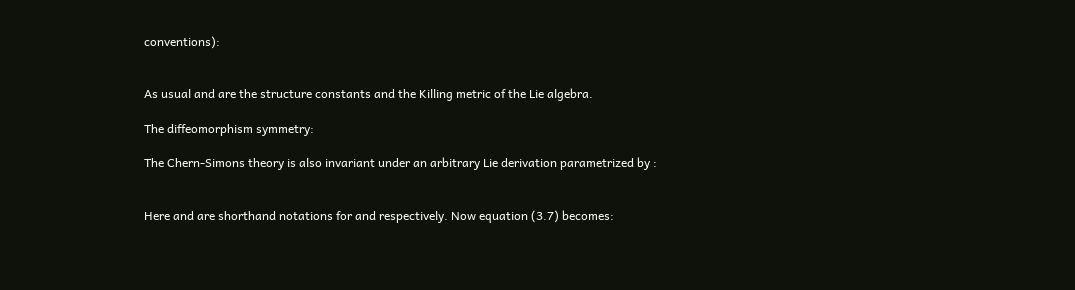conventions):


As usual and are the structure constants and the Killing metric of the Lie algebra.

The diffeomorphism symmetry:

The Chern-Simons theory is also invariant under an arbitrary Lie derivation parametrized by :


Here and are shorthand notations for and respectively. Now equation (3.7) becomes: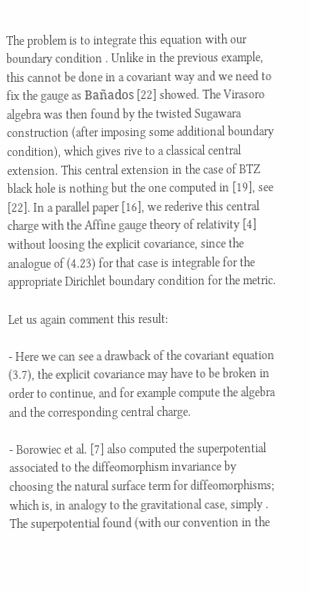The problem is to integrate this equation with our boundary condition . Unlike in the previous example, this cannot be done in a covariant way and we need to fix the gauge as Bañados [22] showed. The Virasoro algebra was then found by the twisted Sugawara construction (after imposing some additional boundary condition), which gives rive to a classical central extension. This central extension in the case of BTZ black hole is nothing but the one computed in [19], see [22]. In a parallel paper [16], we rederive this central charge with the Affine gauge theory of relativity [4] without loosing the explicit covariance, since the analogue of (4.23) for that case is integrable for the appropriate Dirichlet boundary condition for the metric.

Let us again comment this result:

- Here we can see a drawback of the covariant equation (3.7), the explicit covariance may have to be broken in order to continue, and for example compute the algebra and the corresponding central charge.

- Borowiec et al. [7] also computed the superpotential associated to the diffeomorphism invariance by choosing the natural surface term for diffeomorphisms; which is, in analogy to the gravitational case, simply . The superpotential found (with our convention in the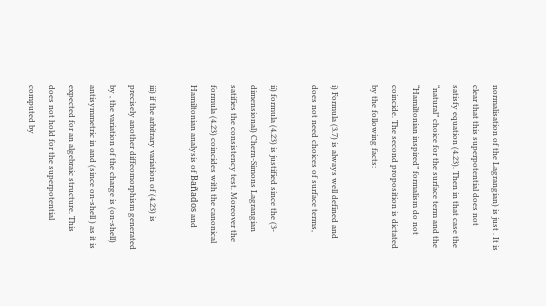normalisation of the Lagrangian) is just . It is clear that this superpotential does not satisfy equation (4.23). Then in that case the “natural” choice for the surface term and the “Hamiltonian inspired” formalism do not coincide. The second proposition is dictated by the following facts:

i) Formula (3.7) is always well defined and does not need choices of surface terms,

ii) formula (4.23) is justified since the (3-dimensional) Chern-Simons Lagrangian satifies the consistency test. Moreover the formula (4.23) coincides with the canonical Hamiltonian analysis of Bañados and

iii) if the arbitrary variation of (4.23) is precisely another diffeomorphism generated by , the variation of the charge is (on-shell) antisymmetric in and (since on-shell ) as it is expected for an algebraic structure. This does not hold for the superpotential computed by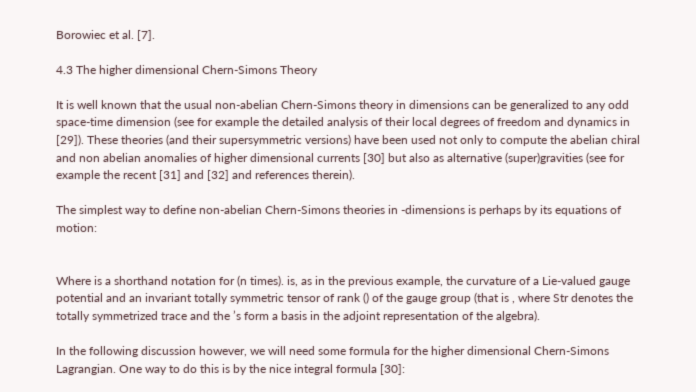Borowiec et al. [7].

4.3 The higher dimensional Chern-Simons Theory

It is well known that the usual non-abelian Chern-Simons theory in dimensions can be generalized to any odd space-time dimension (see for example the detailed analysis of their local degrees of freedom and dynamics in [29]). These theories (and their supersymmetric versions) have been used not only to compute the abelian chiral and non abelian anomalies of higher dimensional currents [30] but also as alternative (super)gravities (see for example the recent [31] and [32] and references therein).

The simplest way to define non-abelian Chern-Simons theories in -dimensions is perhaps by its equations of motion:


Where is a shorthand notation for (n times). is, as in the previous example, the curvature of a Lie-valued gauge potential and an invariant totally symmetric tensor of rank () of the gauge group (that is , where Str denotes the totally symmetrized trace and the ’s form a basis in the adjoint representation of the algebra).

In the following discussion however, we will need some formula for the higher dimensional Chern-Simons Lagrangian. One way to do this is by the nice integral formula [30]: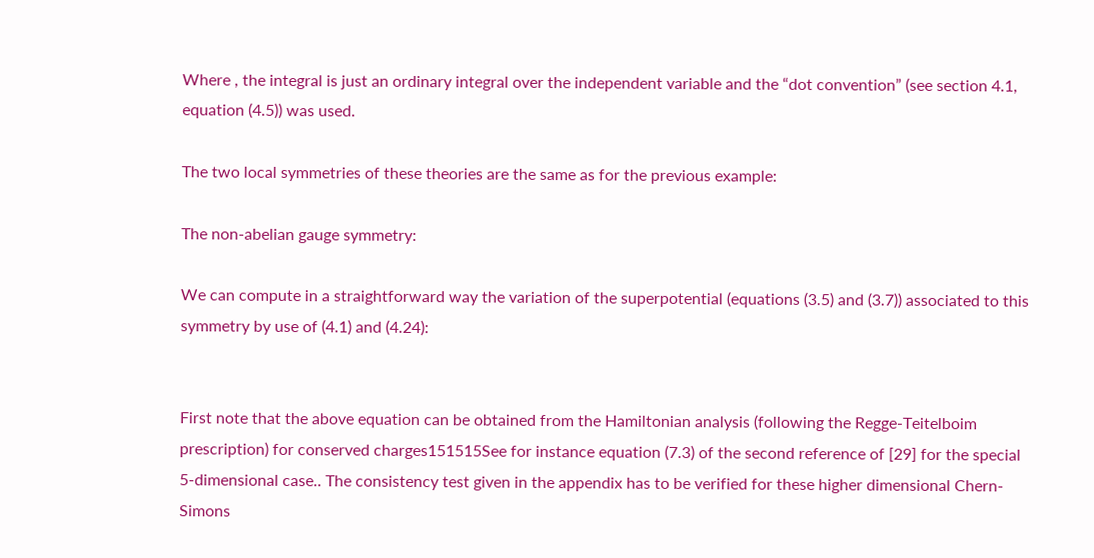Where , the integral is just an ordinary integral over the independent variable and the “dot convention” (see section 4.1, equation (4.5)) was used.

The two local symmetries of these theories are the same as for the previous example:

The non-abelian gauge symmetry:

We can compute in a straightforward way the variation of the superpotential (equations (3.5) and (3.7)) associated to this symmetry by use of (4.1) and (4.24):


First note that the above equation can be obtained from the Hamiltonian analysis (following the Regge-Teitelboim prescription) for conserved charges151515See for instance equation (7.3) of the second reference of [29] for the special 5-dimensional case.. The consistency test given in the appendix has to be verified for these higher dimensional Chern-Simons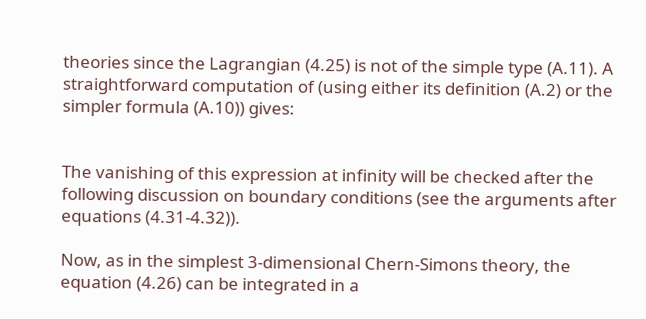theories since the Lagrangian (4.25) is not of the simple type (A.11). A straightforward computation of (using either its definition (A.2) or the simpler formula (A.10)) gives:


The vanishing of this expression at infinity will be checked after the following discussion on boundary conditions (see the arguments after equations (4.31-4.32)).

Now, as in the simplest 3-dimensional Chern-Simons theory, the equation (4.26) can be integrated in a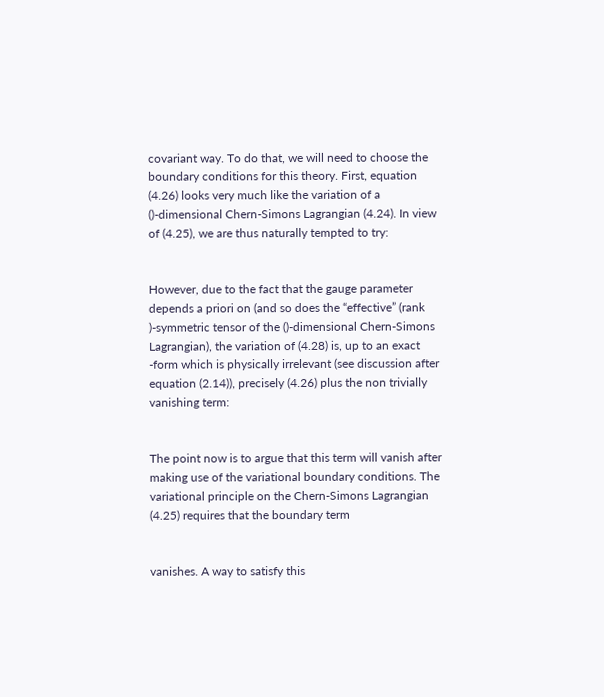covariant way. To do that, we will need to choose the boundary conditions for this theory. First, equation (4.26) looks very much like the variation of a ()-dimensional Chern-Simons Lagrangian (4.24). In view of (4.25), we are thus naturally tempted to try:


However, due to the fact that the gauge parameter depends a priori on (and so does the “effective” (rank )-symmetric tensor of the ()-dimensional Chern-Simons Lagrangian), the variation of (4.28) is, up to an exact -form which is physically irrelevant (see discussion after equation (2.14)), precisely (4.26) plus the non trivially vanishing term:


The point now is to argue that this term will vanish after making use of the variational boundary conditions. The variational principle on the Chern-Simons Lagrangian (4.25) requires that the boundary term


vanishes. A way to satisfy this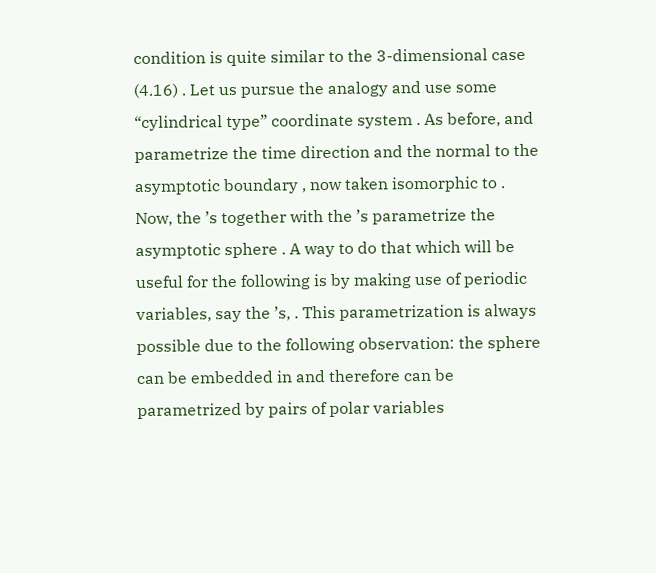condition is quite similar to the 3-dimensional case (4.16) . Let us pursue the analogy and use some “cylindrical type” coordinate system . As before, and parametrize the time direction and the normal to the asymptotic boundary , now taken isomorphic to . Now, the ’s together with the ’s parametrize the asymptotic sphere . A way to do that which will be useful for the following is by making use of periodic variables, say the ’s, . This parametrization is always possible due to the following observation: the sphere can be embedded in and therefore can be parametrized by pairs of polar variables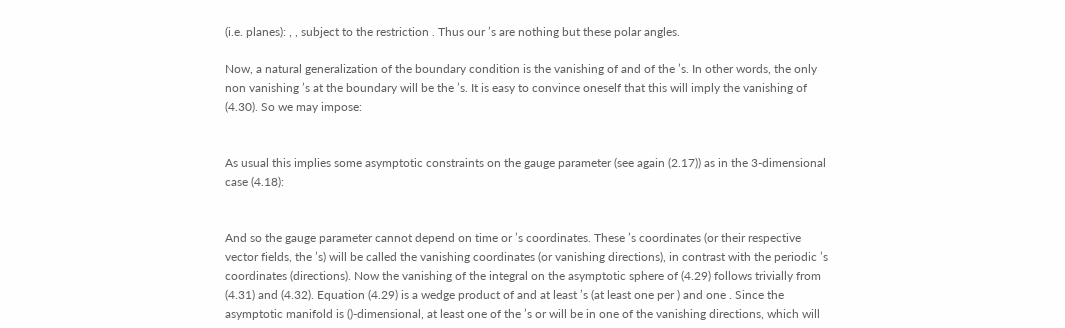(i.e. planes): , , subject to the restriction . Thus our ’s are nothing but these polar angles.

Now, a natural generalization of the boundary condition is the vanishing of and of the ’s. In other words, the only non vanishing ’s at the boundary will be the ’s. It is easy to convince oneself that this will imply the vanishing of (4.30). So we may impose:


As usual this implies some asymptotic constraints on the gauge parameter (see again (2.17)) as in the 3-dimensional case (4.18):


And so the gauge parameter cannot depend on time or ’s coordinates. These ’s coordinates (or their respective vector fields, the ’s) will be called the vanishing coordinates (or vanishing directions), in contrast with the periodic ’s coordinates (directions). Now the vanishing of the integral on the asymptotic sphere of (4.29) follows trivially from (4.31) and (4.32). Equation (4.29) is a wedge product of and at least ’s (at least one per ) and one . Since the asymptotic manifold is ()-dimensional, at least one of the ’s or will be in one of the vanishing directions, which will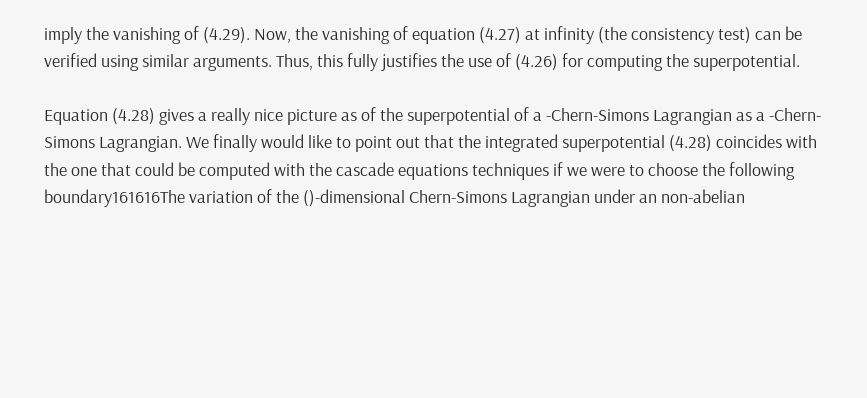imply the vanishing of (4.29). Now, the vanishing of equation (4.27) at infinity (the consistency test) can be verified using similar arguments. Thus, this fully justifies the use of (4.26) for computing the superpotential.

Equation (4.28) gives a really nice picture as of the superpotential of a -Chern-Simons Lagrangian as a -Chern-Simons Lagrangian. We finally would like to point out that the integrated superpotential (4.28) coincides with the one that could be computed with the cascade equations techniques if we were to choose the following boundary161616The variation of the ()-dimensional Chern-Simons Lagrangian under an non-abelian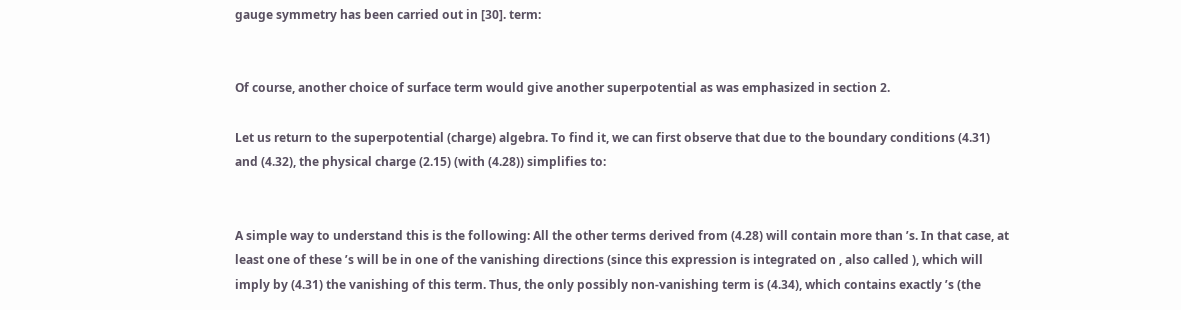gauge symmetry has been carried out in [30]. term:


Of course, another choice of surface term would give another superpotential as was emphasized in section 2.

Let us return to the superpotential (charge) algebra. To find it, we can first observe that due to the boundary conditions (4.31) and (4.32), the physical charge (2.15) (with (4.28)) simplifies to:


A simple way to understand this is the following: All the other terms derived from (4.28) will contain more than ’s. In that case, at least one of these ’s will be in one of the vanishing directions (since this expression is integrated on , also called ), which will imply by (4.31) the vanishing of this term. Thus, the only possibly non-vanishing term is (4.34), which contains exactly ’s (the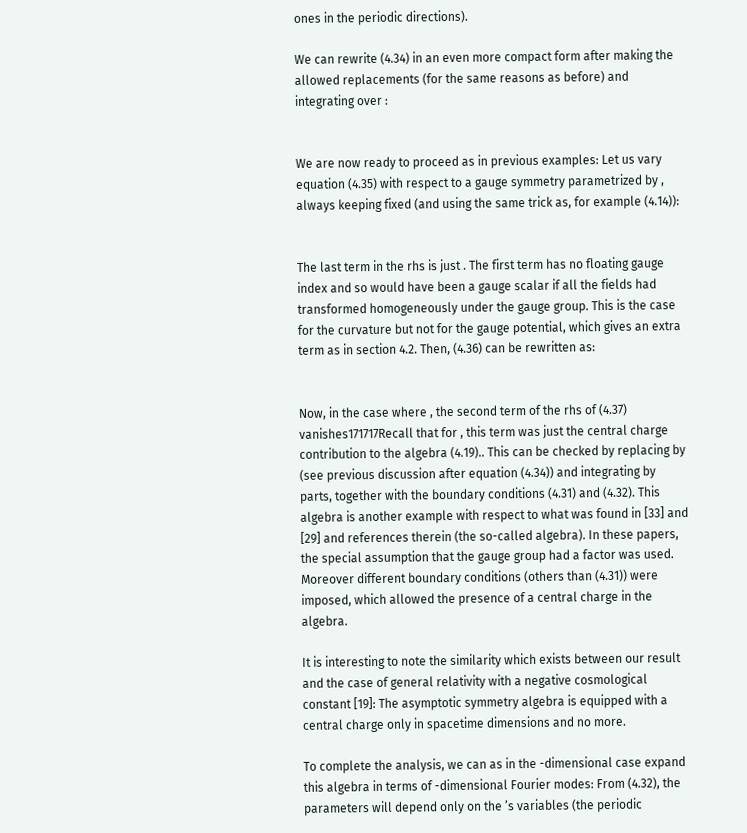ones in the periodic directions).

We can rewrite (4.34) in an even more compact form after making the allowed replacements (for the same reasons as before) and integrating over :


We are now ready to proceed as in previous examples: Let us vary equation (4.35) with respect to a gauge symmetry parametrized by , always keeping fixed (and using the same trick as, for example (4.14)):


The last term in the rhs is just . The first term has no floating gauge index and so would have been a gauge scalar if all the fields had transformed homogeneously under the gauge group. This is the case for the curvature but not for the gauge potential, which gives an extra term as in section 4.2. Then, (4.36) can be rewritten as:


Now, in the case where , the second term of the rhs of (4.37) vanishes171717Recall that for , this term was just the central charge contribution to the algebra (4.19).. This can be checked by replacing by (see previous discussion after equation (4.34)) and integrating by parts, together with the boundary conditions (4.31) and (4.32). This algebra is another example with respect to what was found in [33] and [29] and references therein (the so-called algebra). In these papers, the special assumption that the gauge group had a factor was used. Moreover different boundary conditions (others than (4.31)) were imposed, which allowed the presence of a central charge in the algebra.

It is interesting to note the similarity which exists between our result and the case of general relativity with a negative cosmological constant [19]: The asymptotic symmetry algebra is equipped with a central charge only in spacetime dimensions and no more.

To complete the analysis, we can as in the -dimensional case expand this algebra in terms of -dimensional Fourier modes: From (4.32), the parameters will depend only on the ’s variables (the periodic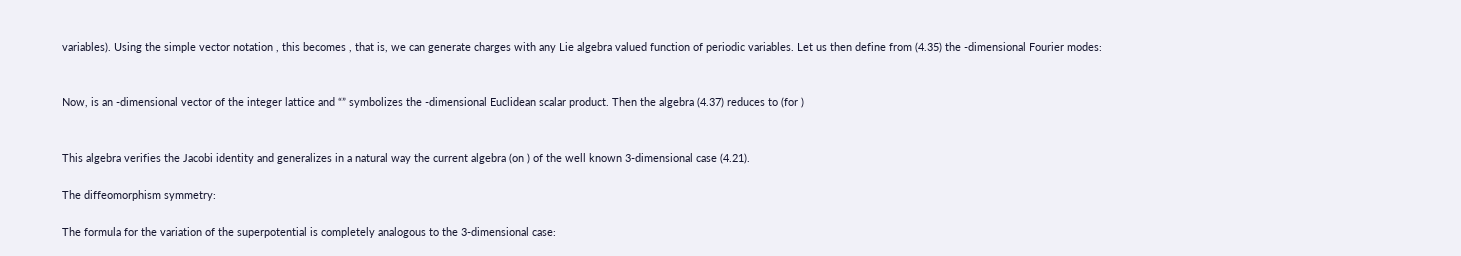variables). Using the simple vector notation , this becomes , that is, we can generate charges with any Lie algebra valued function of periodic variables. Let us then define from (4.35) the -dimensional Fourier modes:


Now, is an -dimensional vector of the integer lattice and “” symbolizes the -dimensional Euclidean scalar product. Then the algebra (4.37) reduces to (for )


This algebra verifies the Jacobi identity and generalizes in a natural way the current algebra (on ) of the well known 3-dimensional case (4.21).

The diffeomorphism symmetry:

The formula for the variation of the superpotential is completely analogous to the 3-dimensional case: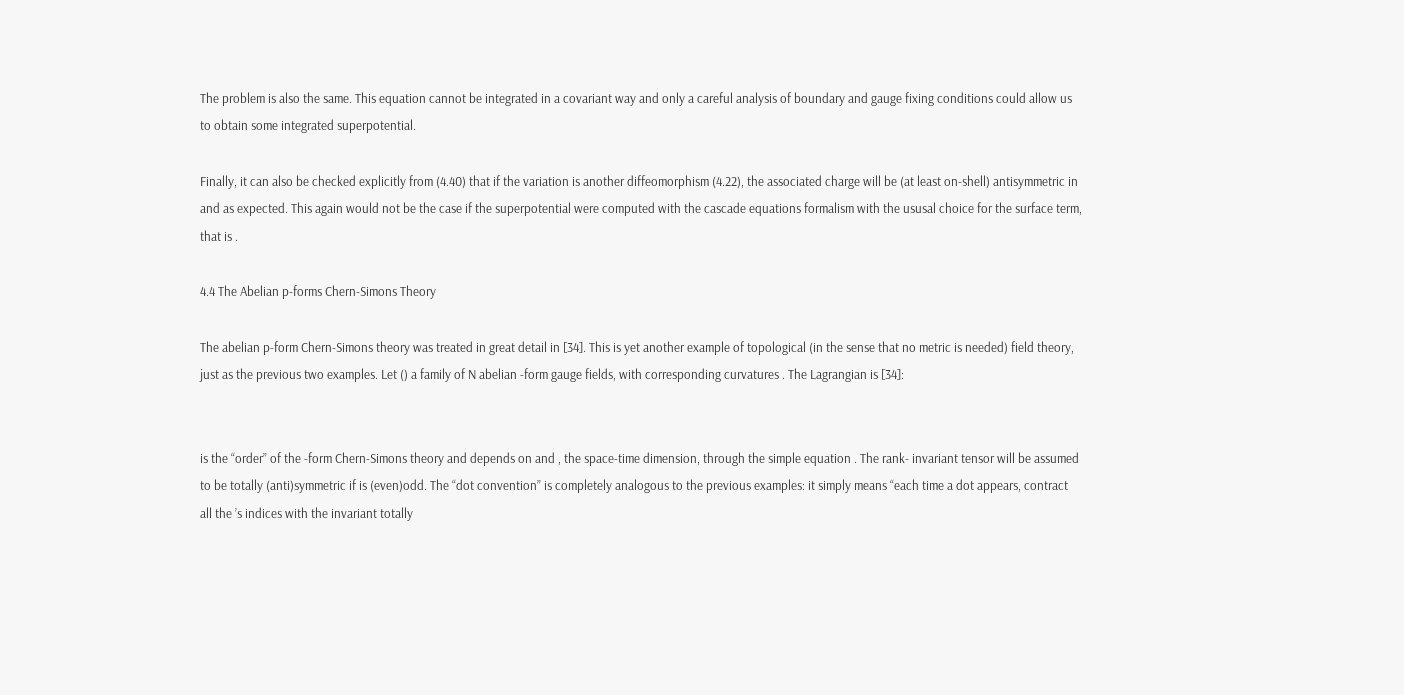The problem is also the same. This equation cannot be integrated in a covariant way and only a careful analysis of boundary and gauge fixing conditions could allow us to obtain some integrated superpotential.

Finally, it can also be checked explicitly from (4.40) that if the variation is another diffeomorphism (4.22), the associated charge will be (at least on-shell) antisymmetric in and as expected. This again would not be the case if the superpotential were computed with the cascade equations formalism with the ususal choice for the surface term, that is .

4.4 The Abelian p-forms Chern-Simons Theory

The abelian p-form Chern-Simons theory was treated in great detail in [34]. This is yet another example of topological (in the sense that no metric is needed) field theory, just as the previous two examples. Let () a family of N abelian -form gauge fields, with corresponding curvatures . The Lagrangian is [34]:


is the “order” of the -form Chern-Simons theory and depends on and , the space-time dimension, through the simple equation . The rank- invariant tensor will be assumed to be totally (anti)symmetric if is (even)odd. The “dot convention” is completely analogous to the previous examples: it simply means “each time a dot appears, contract all the ’s indices with the invariant totally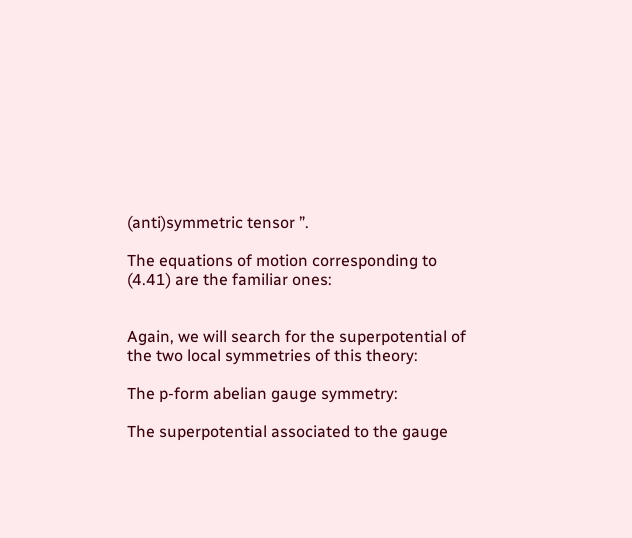(anti)symmetric tensor ”.

The equations of motion corresponding to (4.41) are the familiar ones:


Again, we will search for the superpotential of the two local symmetries of this theory:

The p-form abelian gauge symmetry:

The superpotential associated to the gauge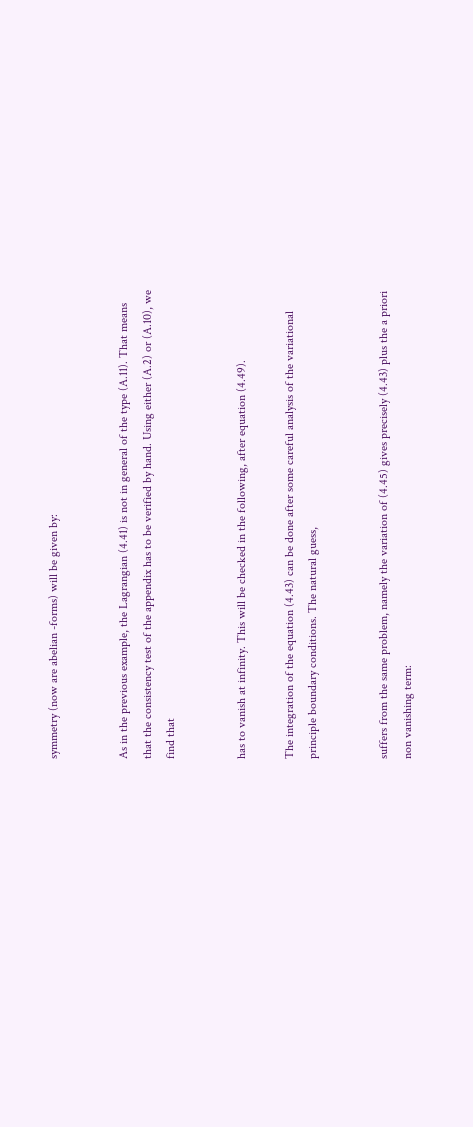symmetry (now are abelian -forms) will be given by:


As in the previous example, the Lagrangian (4.41) is not in general of the type (A.11). That means that the consistency test of the appendix has to be verified by hand. Using either (A.2) or (A.10), we find that


has to vanish at infinity. This will be checked in the following, after equation (4.49).

The integration of the equation (4.43) can be done after some careful analysis of the variational principle boundary conditions. The natural guess,


suffers from the same problem, namely the variation of (4.45) gives precisely (4.43) plus the a priori non vanishing term: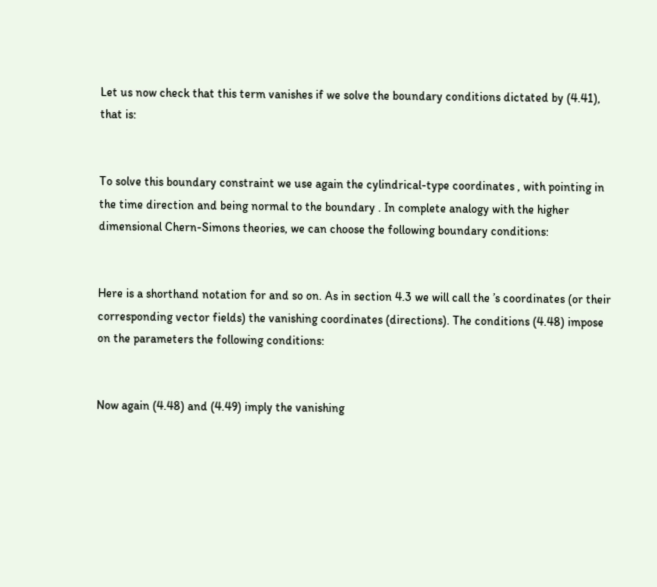Let us now check that this term vanishes if we solve the boundary conditions dictated by (4.41), that is:


To solve this boundary constraint we use again the cylindrical-type coordinates , with pointing in the time direction and being normal to the boundary . In complete analogy with the higher dimensional Chern-Simons theories, we can choose the following boundary conditions:


Here is a shorthand notation for and so on. As in section 4.3 we will call the ’s coordinates (or their corresponding vector fields) the vanishing coordinates (directions). The conditions (4.48) impose on the parameters the following conditions:


Now again (4.48) and (4.49) imply the vanishing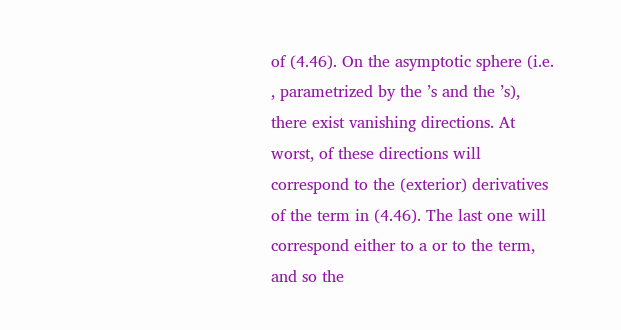of (4.46). On the asymptotic sphere (i.e. , parametrized by the ’s and the ’s), there exist vanishing directions. At worst, of these directions will correspond to the (exterior) derivatives of the term in (4.46). The last one will correspond either to a or to the term, and so the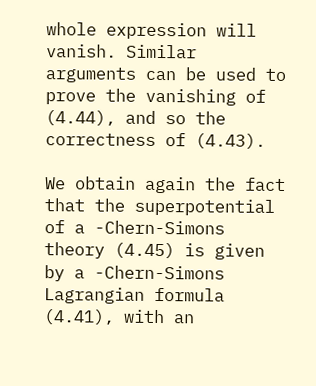whole expression will vanish. Similar arguments can be used to prove the vanishing of (4.44), and so the correctness of (4.43).

We obtain again the fact that the superpotential of a -Chern-Simons theory (4.45) is given by a -Chern-Simons Lagrangian formula (4.41), with an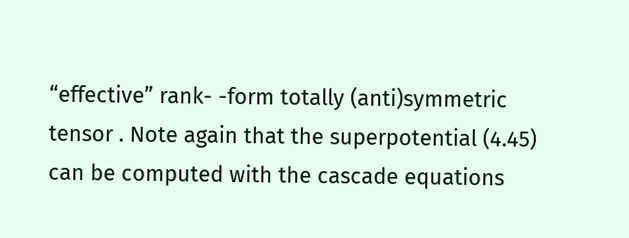“effective” rank- -form totally (anti)symmetric tensor . Note again that the superpotential (4.45) can be computed with the cascade equations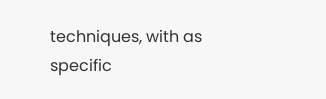techniques, with as specific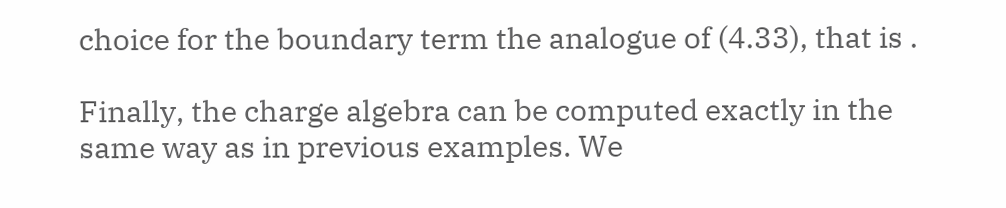choice for the boundary term the analogue of (4.33), that is .

Finally, the charge algebra can be computed exactly in the same way as in previous examples. We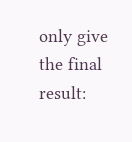only give the final result: